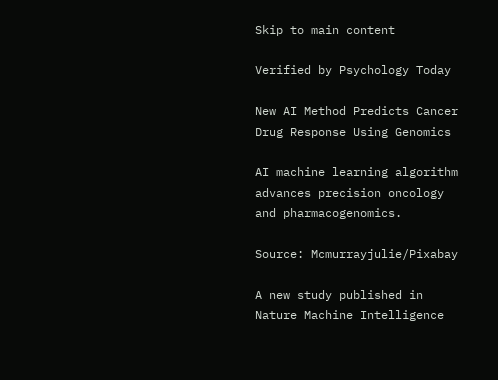Skip to main content

Verified by Psychology Today

New AI Method Predicts Cancer Drug Response Using Genomics

AI machine learning algorithm advances precision oncology and pharmacogenomics.

Source: Mcmurrayjulie/Pixabay

A new study published in Nature Machine Intelligence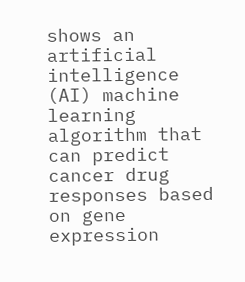shows an artificial intelligence (AI) machine learning algorithm that can predict cancer drug responses based on gene expression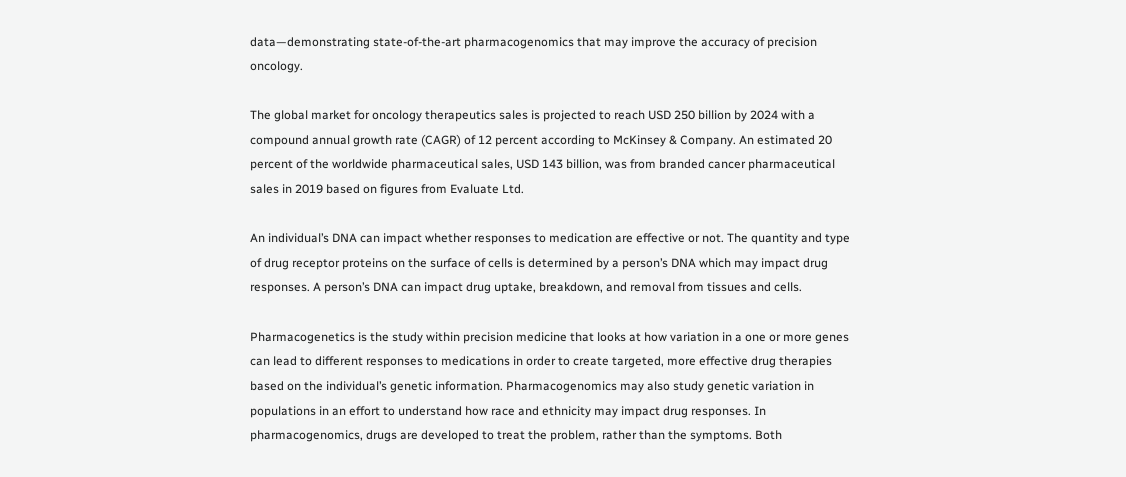data—demonstrating state-of-the-art pharmacogenomics that may improve the accuracy of precision oncology.

The global market for oncology therapeutics sales is projected to reach USD 250 billion by 2024 with a compound annual growth rate (CAGR) of 12 percent according to McKinsey & Company. An estimated 20 percent of the worldwide pharmaceutical sales, USD 143 billion, was from branded cancer pharmaceutical sales in 2019 based on figures from Evaluate Ltd.

An individual’s DNA can impact whether responses to medication are effective or not. The quantity and type of drug receptor proteins on the surface of cells is determined by a person’s DNA which may impact drug responses. A person’s DNA can impact drug uptake, breakdown, and removal from tissues and cells.

Pharmacogenetics is the study within precision medicine that looks at how variation in a one or more genes can lead to different responses to medications in order to create targeted, more effective drug therapies based on the individual’s genetic information. Pharmacogenomics may also study genetic variation in populations in an effort to understand how race and ethnicity may impact drug responses. In pharmacogenomics, drugs are developed to treat the problem, rather than the symptoms. Both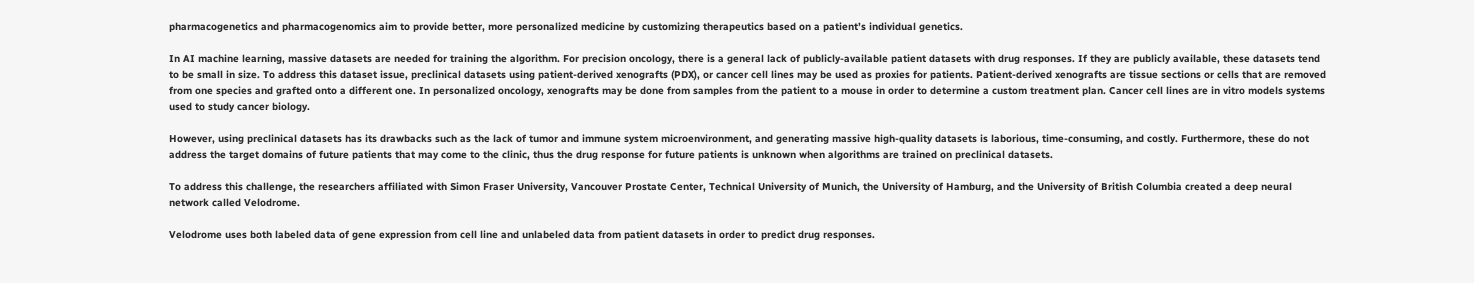pharmacogenetics and pharmacogenomics aim to provide better, more personalized medicine by customizing therapeutics based on a patient’s individual genetics.

In AI machine learning, massive datasets are needed for training the algorithm. For precision oncology, there is a general lack of publicly-available patient datasets with drug responses. If they are publicly available, these datasets tend to be small in size. To address this dataset issue, preclinical datasets using patient-derived xenografts (PDX), or cancer cell lines may be used as proxies for patients. Patient-derived xenografts are tissue sections or cells that are removed from one species and grafted onto a different one. In personalized oncology, xenografts may be done from samples from the patient to a mouse in order to determine a custom treatment plan. Cancer cell lines are in vitro models systems used to study cancer biology.

However, using preclinical datasets has its drawbacks such as the lack of tumor and immune system microenvironment, and generating massive high-quality datasets is laborious, time-consuming, and costly. Furthermore, these do not address the target domains of future patients that may come to the clinic, thus the drug response for future patients is unknown when algorithms are trained on preclinical datasets.

To address this challenge, the researchers affiliated with Simon Fraser University, Vancouver Prostate Center, Technical University of Munich, the University of Hamburg, and the University of British Columbia created a deep neural network called Velodrome.

Velodrome uses both labeled data of gene expression from cell line and unlabeled data from patient datasets in order to predict drug responses.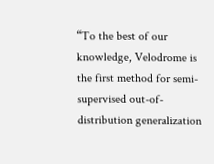“To the best of our knowledge, Velodrome is the first method for semi-supervised out-of-distribution generalization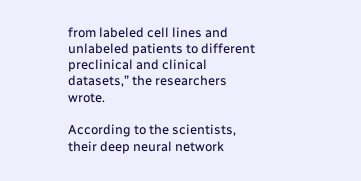from labeled cell lines and unlabeled patients to different preclinical and clinical datasets,” the researchers wrote.

According to the scientists, their deep neural network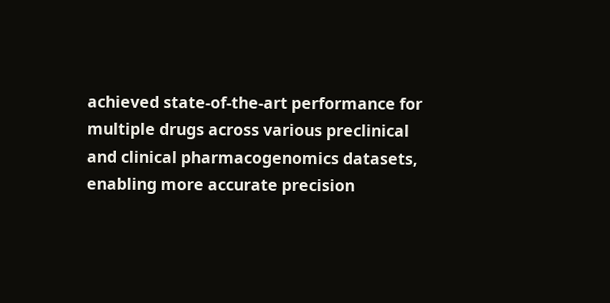achieved state-of-the-art performance for multiple drugs across various preclinical and clinical pharmacogenomics datasets, enabling more accurate precision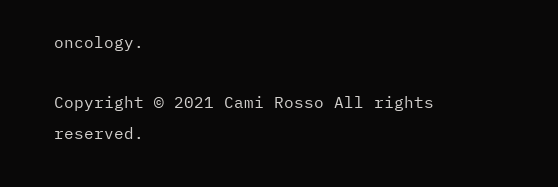oncology.

Copyright © 2021 Cami Rosso All rights reserved.